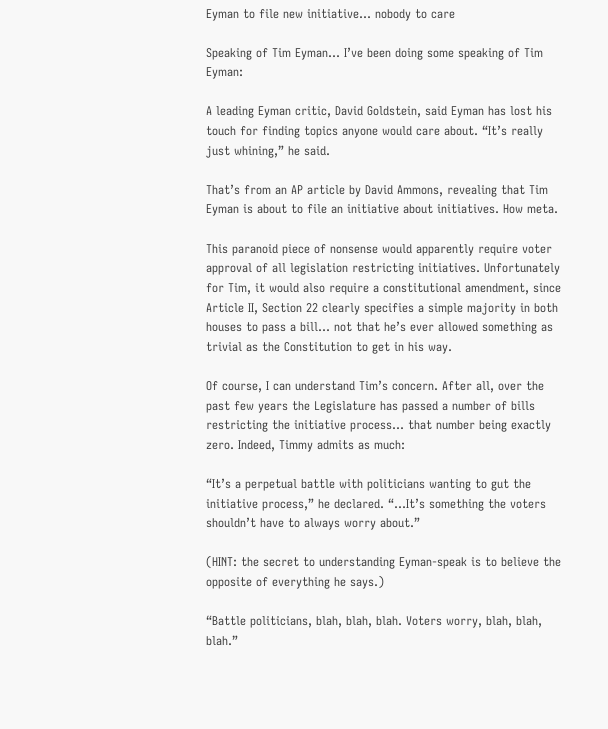Eyman to file new initiative… nobody to care

Speaking of Tim Eyman… I’ve been doing some speaking of Tim Eyman:

A leading Eyman critic, David Goldstein, said Eyman has lost his touch for finding topics anyone would care about. “It’s really just whining,” he said.

That’s from an AP article by David Ammons, revealing that Tim Eyman is about to file an initiative about initiatives. How meta.

This paranoid piece of nonsense would apparently require voter approval of all legislation restricting initiatives. Unfortunately for Tim, it would also require a constitutional amendment, since Article II, Section 22 clearly specifies a simple majority in both houses to pass a bill… not that he’s ever allowed something as trivial as the Constitution to get in his way.

Of course, I can understand Tim’s concern. After all, over the past few years the Legislature has passed a number of bills restricting the initiative process… that number being exactly zero. Indeed, Timmy admits as much:

“It’s a perpetual battle with politicians wanting to gut the initiative process,” he declared. “…It’s something the voters shouldn’t have to always worry about.”

(HINT: the secret to understanding Eyman-speak is to believe the opposite of everything he says.)

“Battle politicians, blah, blah, blah. Voters worry, blah, blah, blah.”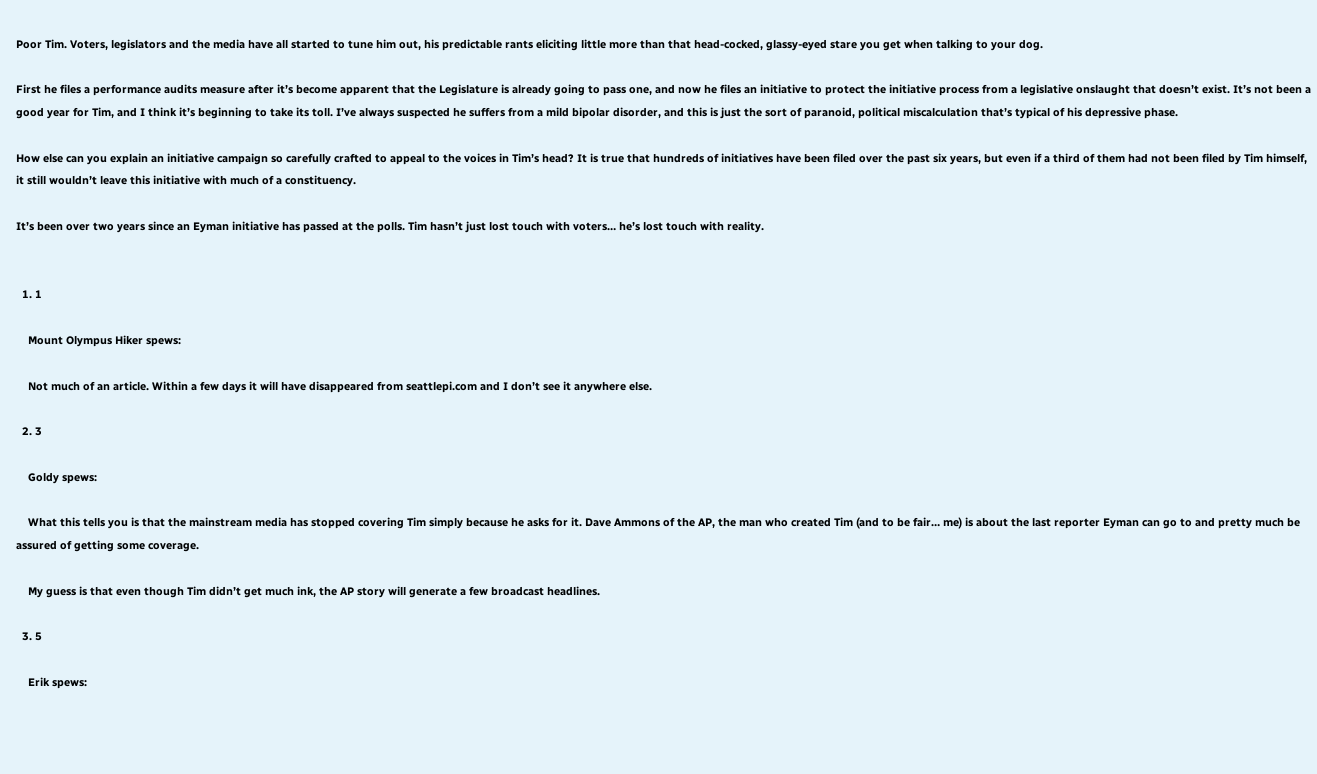Poor Tim. Voters, legislators and the media have all started to tune him out, his predictable rants eliciting little more than that head-cocked, glassy-eyed stare you get when talking to your dog.

First he files a performance audits measure after it’s become apparent that the Legislature is already going to pass one, and now he files an initiative to protect the initiative process from a legislative onslaught that doesn’t exist. It’s not been a good year for Tim, and I think it’s beginning to take its toll. I’ve always suspected he suffers from a mild bipolar disorder, and this is just the sort of paranoid, political miscalculation that’s typical of his depressive phase.

How else can you explain an initiative campaign so carefully crafted to appeal to the voices in Tim’s head? It is true that hundreds of initiatives have been filed over the past six years, but even if a third of them had not been filed by Tim himself, it still wouldn’t leave this initiative with much of a constituency.

It’s been over two years since an Eyman initiative has passed at the polls. Tim hasn’t just lost touch with voters… he’s lost touch with reality.


  1. 1

    Mount Olympus Hiker spews:

    Not much of an article. Within a few days it will have disappeared from seattlepi.com and I don’t see it anywhere else.

  2. 3

    Goldy spews:

    What this tells you is that the mainstream media has stopped covering Tim simply because he asks for it. Dave Ammons of the AP, the man who created Tim (and to be fair… me) is about the last reporter Eyman can go to and pretty much be assured of getting some coverage.

    My guess is that even though Tim didn’t get much ink, the AP story will generate a few broadcast headlines.

  3. 5

    Erik spews: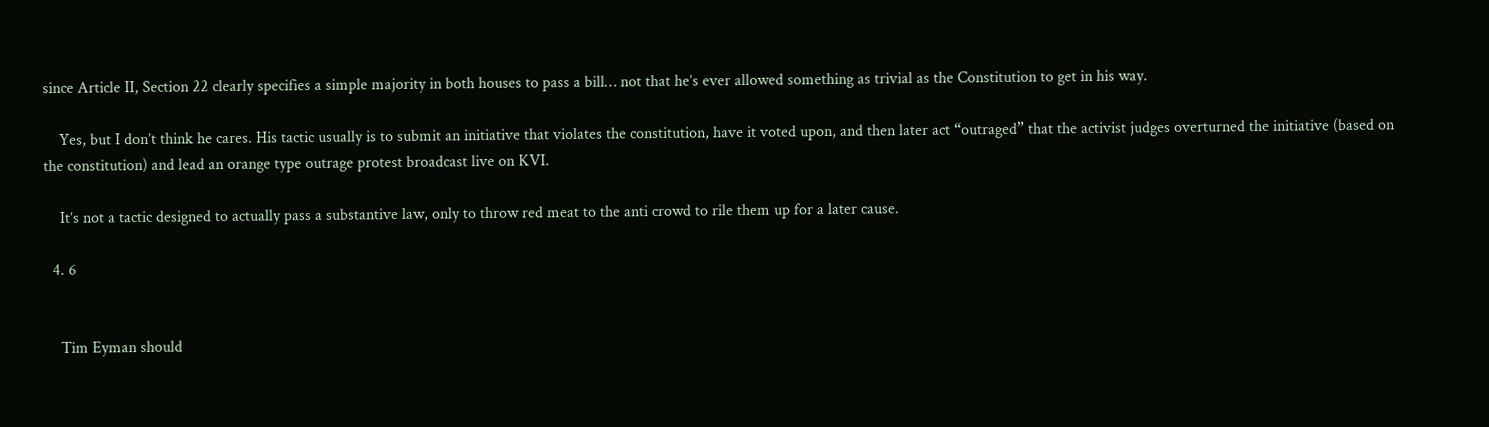since Article II, Section 22 clearly specifies a simple majority in both houses to pass a bill… not that he’s ever allowed something as trivial as the Constitution to get in his way.

    Yes, but I don’t think he cares. His tactic usually is to submit an initiative that violates the constitution, have it voted upon, and then later act “outraged” that the activist judges overturned the initiative (based on the constitution) and lead an orange type outrage protest broadcast live on KVI.

    It’s not a tactic designed to actually pass a substantive law, only to throw red meat to the anti crowd to rile them up for a later cause.

  4. 6


    Tim Eyman should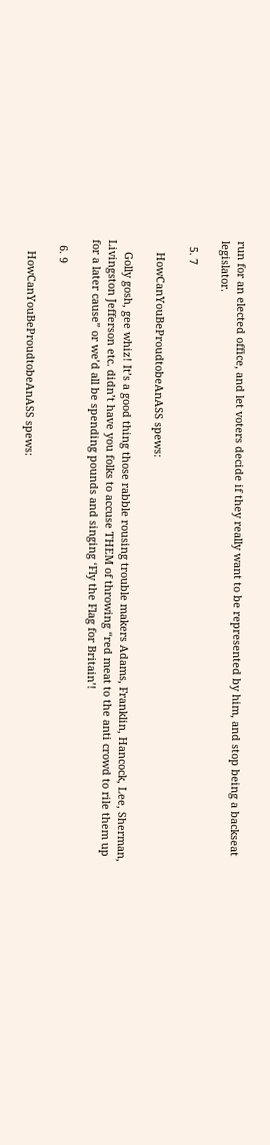run for an elected office, and let voters decide if they really want to be represented by him, and stop being a backseat legislator.

  5. 7

    HowCanYouBeProudtobeAnASS spews:

    Golly gosh, gee whiz! It’s a good thing those rabble rousing trouble makers Adams, Franklin, Hancock, Lee, Sherman, Livingston Jefferson etc. didn’t have you folks to accuse THEM of throwing “red meat to the anti crowd to rile them up for a later cause” or we’d all be spending pounds and singing ‘Fly the Flag for Britain’!

  6. 9

    HowCanYouBeProudtobeAnASS spews: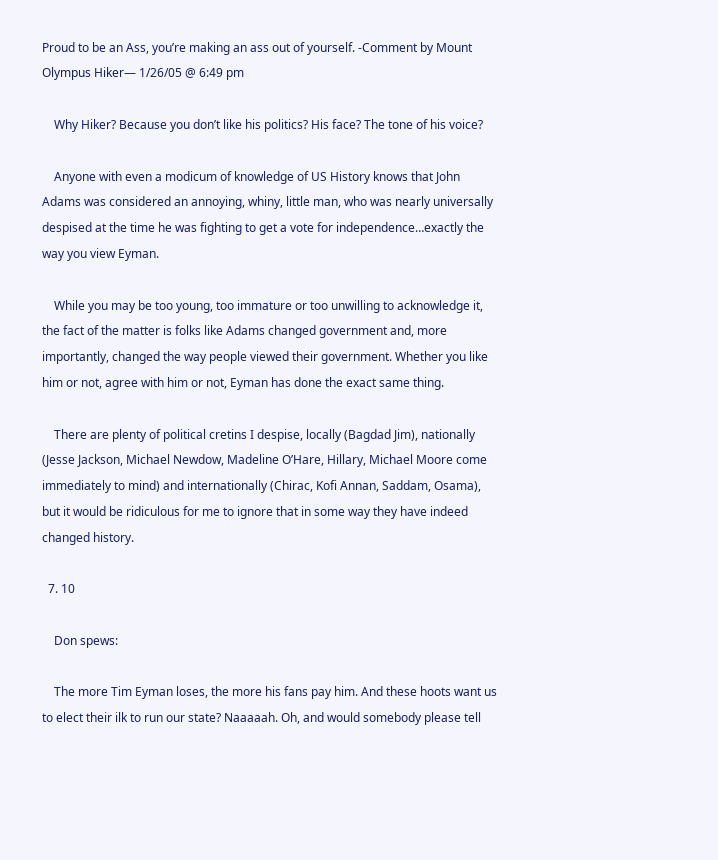Proud to be an Ass, you’re making an ass out of yourself. -Comment by Mount Olympus Hiker— 1/26/05 @ 6:49 pm

    Why Hiker? Because you don’t like his politics? His face? The tone of his voice?

    Anyone with even a modicum of knowledge of US History knows that John Adams was considered an annoying, whiny, little man, who was nearly universally despised at the time he was fighting to get a vote for independence…exactly the way you view Eyman.

    While you may be too young, too immature or too unwilling to acknowledge it, the fact of the matter is folks like Adams changed government and, more importantly, changed the way people viewed their government. Whether you like him or not, agree with him or not, Eyman has done the exact same thing.

    There are plenty of political cretins I despise, locally (Bagdad Jim), nationally (Jesse Jackson, Michael Newdow, Madeline O’Hare, Hillary, Michael Moore come immediately to mind) and internationally (Chirac, Kofi Annan, Saddam, Osama), but it would be ridiculous for me to ignore that in some way they have indeed changed history.

  7. 10

    Don spews:

    The more Tim Eyman loses, the more his fans pay him. And these hoots want us to elect their ilk to run our state? Naaaaah. Oh, and would somebody please tell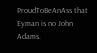ProudToBeAnAss that Eyman is no John Adams.